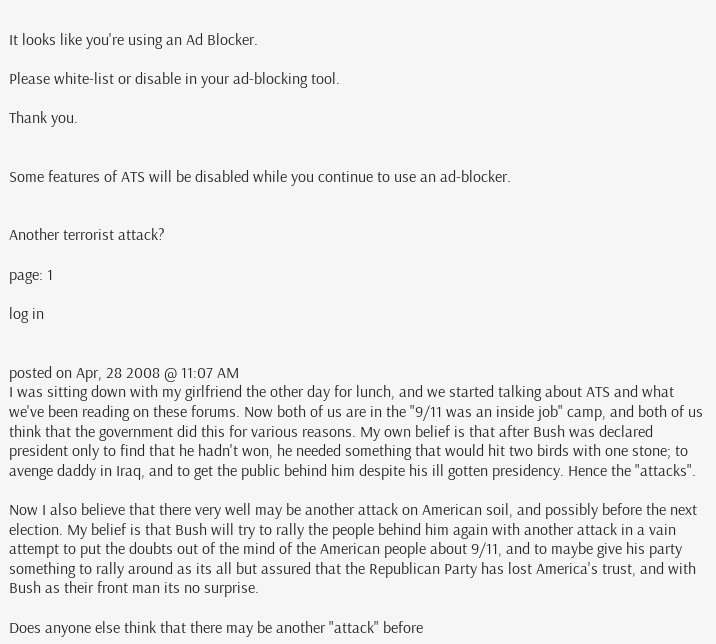It looks like you're using an Ad Blocker.

Please white-list or disable in your ad-blocking tool.

Thank you.


Some features of ATS will be disabled while you continue to use an ad-blocker.


Another terrorist attack?

page: 1

log in


posted on Apr, 28 2008 @ 11:07 AM
I was sitting down with my girlfriend the other day for lunch, and we started talking about ATS and what we've been reading on these forums. Now both of us are in the "9/11 was an inside job" camp, and both of us think that the government did this for various reasons. My own belief is that after Bush was declared president only to find that he hadn't won, he needed something that would hit two birds with one stone; to avenge daddy in Iraq, and to get the public behind him despite his ill gotten presidency. Hence the "attacks".

Now I also believe that there very well may be another attack on American soil, and possibly before the next election. My belief is that Bush will try to rally the people behind him again with another attack in a vain attempt to put the doubts out of the mind of the American people about 9/11, and to maybe give his party something to rally around as its all but assured that the Republican Party has lost America's trust, and with Bush as their front man its no surprise.

Does anyone else think that there may be another "attack" before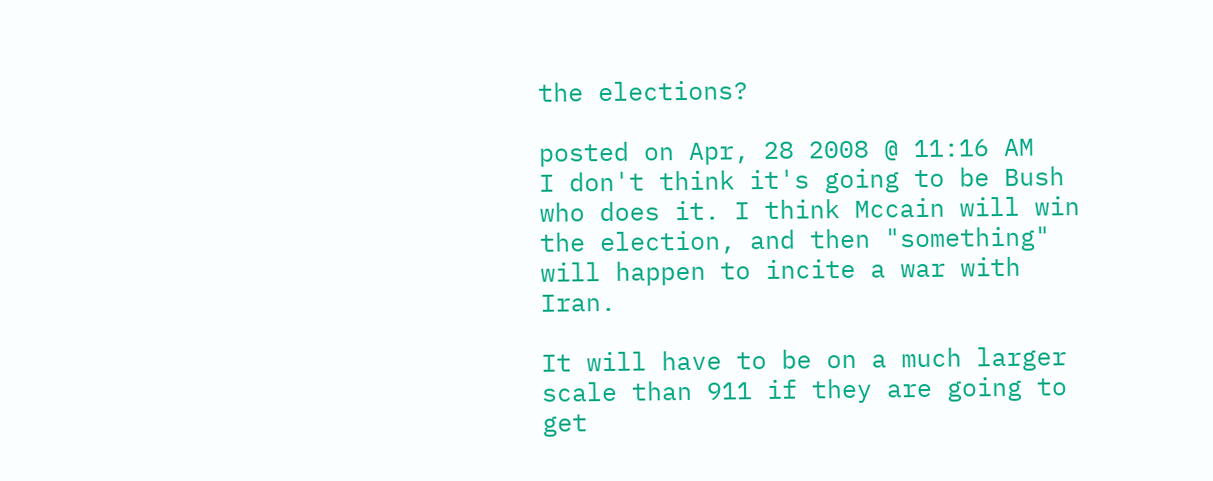the elections?

posted on Apr, 28 2008 @ 11:16 AM
I don't think it's going to be Bush who does it. I think Mccain will win the election, and then "something" will happen to incite a war with Iran.

It will have to be on a much larger scale than 911 if they are going to get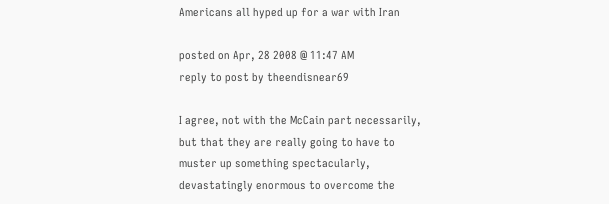Americans all hyped up for a war with Iran

posted on Apr, 28 2008 @ 11:47 AM
reply to post by theendisnear69

I agree, not with the McCain part necessarily, but that they are really going to have to muster up something spectacularly, devastatingly enormous to overcome the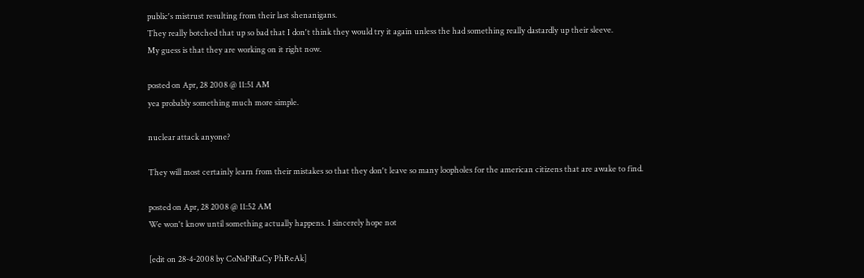public's mistrust resulting from their last shenanigans.
They really botched that up so bad that I don't think they would try it again unless the had something really dastardly up their sleeve.
My guess is that they are working on it right now.

posted on Apr, 28 2008 @ 11:51 AM
yea probably something much more simple.

nuclear attack anyone?

They will most certainly learn from their mistakes so that they don't leave so many loopholes for the american citizens that are awake to find.

posted on Apr, 28 2008 @ 11:52 AM
We won't know until something actually happens. I sincerely hope not

[edit on 28-4-2008 by CoNsPiRaCy PhReAk]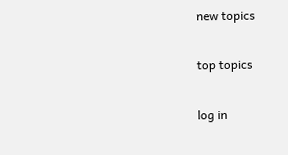new topics

top topics

log in